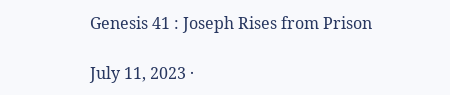Genesis 41 : Joseph Rises from Prison

July 11, 2023 ·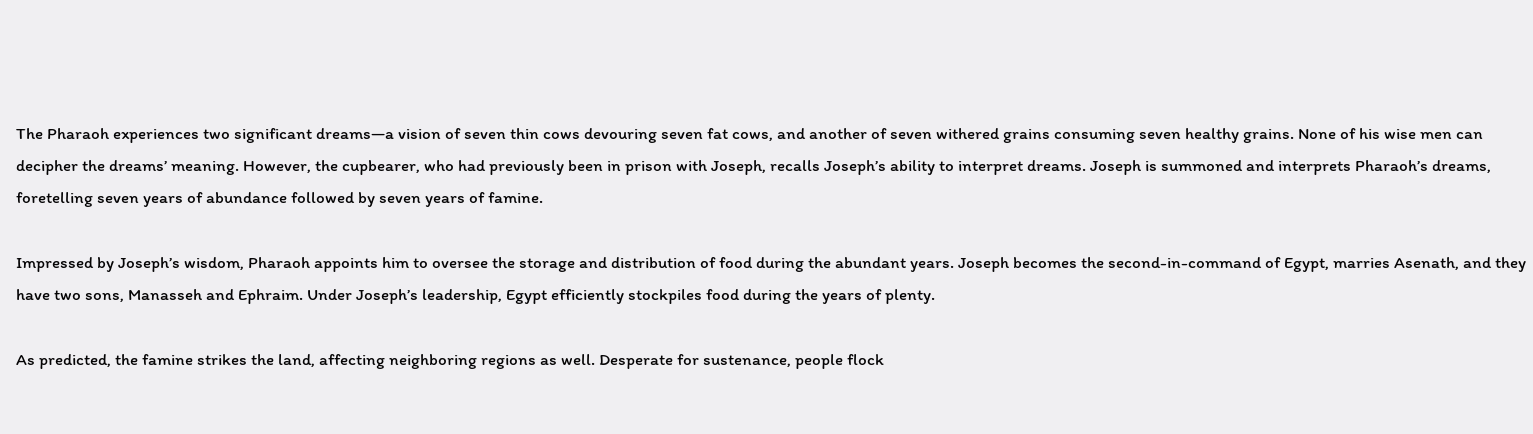The Pharaoh experiences two significant dreams—a vision of seven thin cows devouring seven fat cows, and another of seven withered grains consuming seven healthy grains. None of his wise men can decipher the dreams’ meaning. However, the cupbearer, who had previously been in prison with Joseph, recalls Joseph’s ability to interpret dreams. Joseph is summoned and interprets Pharaoh’s dreams, foretelling seven years of abundance followed by seven years of famine.

Impressed by Joseph’s wisdom, Pharaoh appoints him to oversee the storage and distribution of food during the abundant years. Joseph becomes the second-in-command of Egypt, marries Asenath, and they have two sons, Manasseh and Ephraim. Under Joseph’s leadership, Egypt efficiently stockpiles food during the years of plenty.

As predicted, the famine strikes the land, affecting neighboring regions as well. Desperate for sustenance, people flock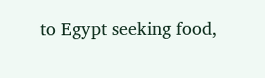to Egypt seeking food,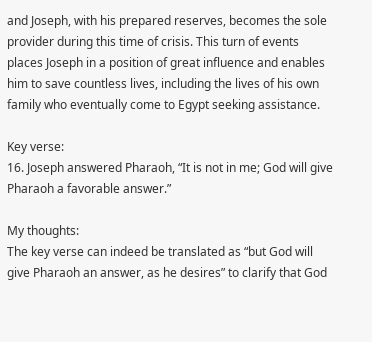and Joseph, with his prepared reserves, becomes the sole provider during this time of crisis. This turn of events places Joseph in a position of great influence and enables him to save countless lives, including the lives of his own family who eventually come to Egypt seeking assistance.

Key verse:
16. Joseph answered Pharaoh, “It is not in me; God will give Pharaoh a favorable answer.”

My thoughts:
The key verse can indeed be translated as “but God will give Pharaoh an answer, as he desires” to clarify that God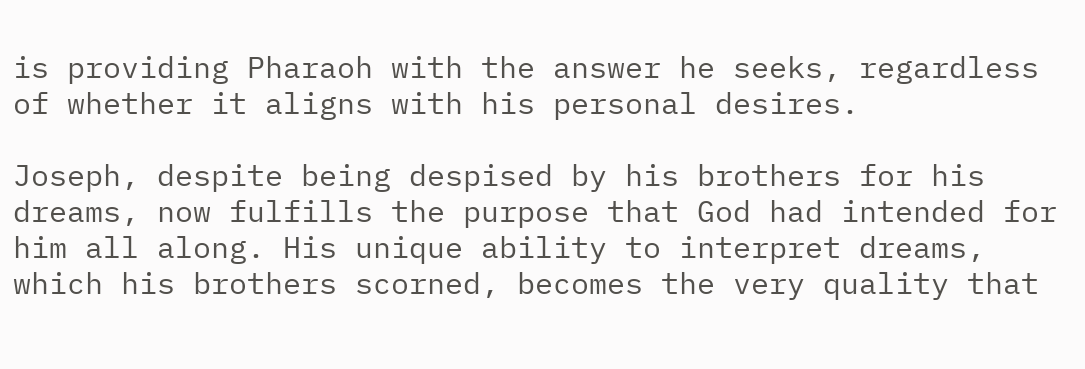is providing Pharaoh with the answer he seeks, regardless of whether it aligns with his personal desires.

Joseph, despite being despised by his brothers for his dreams, now fulfills the purpose that God had intended for him all along. His unique ability to interpret dreams, which his brothers scorned, becomes the very quality that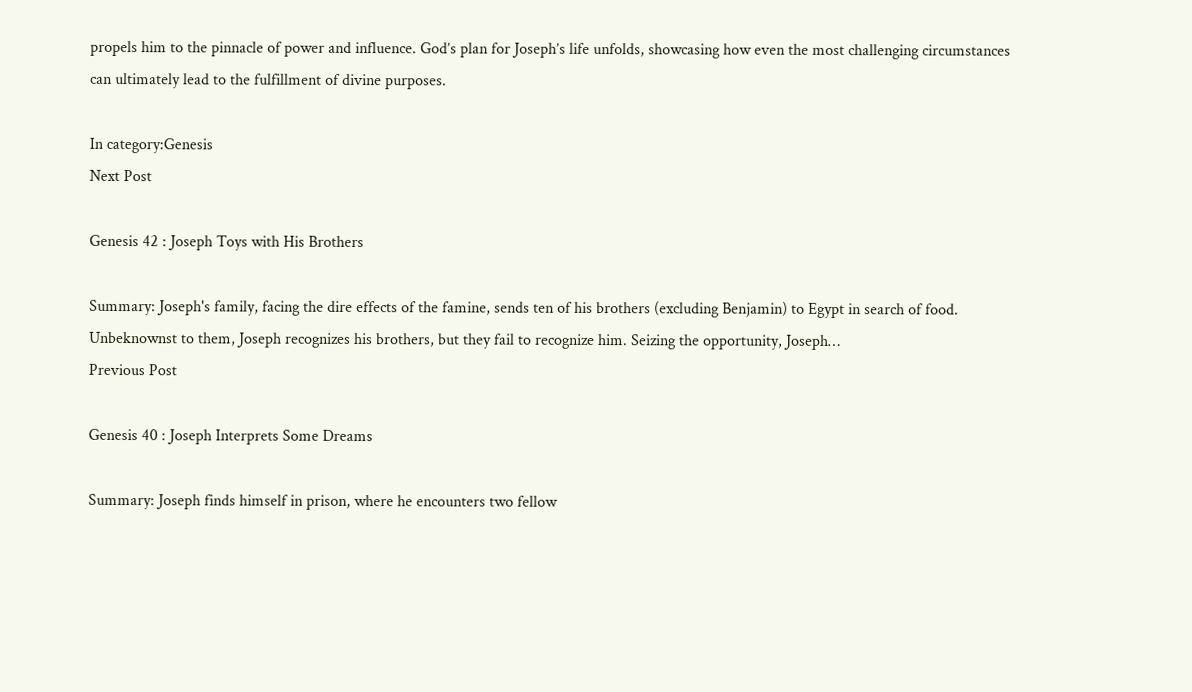propels him to the pinnacle of power and influence. God’s plan for Joseph’s life unfolds, showcasing how even the most challenging circumstances can ultimately lead to the fulfillment of divine purposes.

In category:Genesis
Next Post

Genesis 42 : Joseph Toys with His Brothers

Summary: Joseph's family, facing the dire effects of the famine, sends ten of his brothers (excluding Benjamin) to Egypt in search of food. Unbeknownst to them, Joseph recognizes his brothers, but they fail to recognize him. Seizing the opportunity, Joseph…
Previous Post

Genesis 40 : Joseph Interprets Some Dreams

Summary: Joseph finds himself in prison, where he encounters two fellow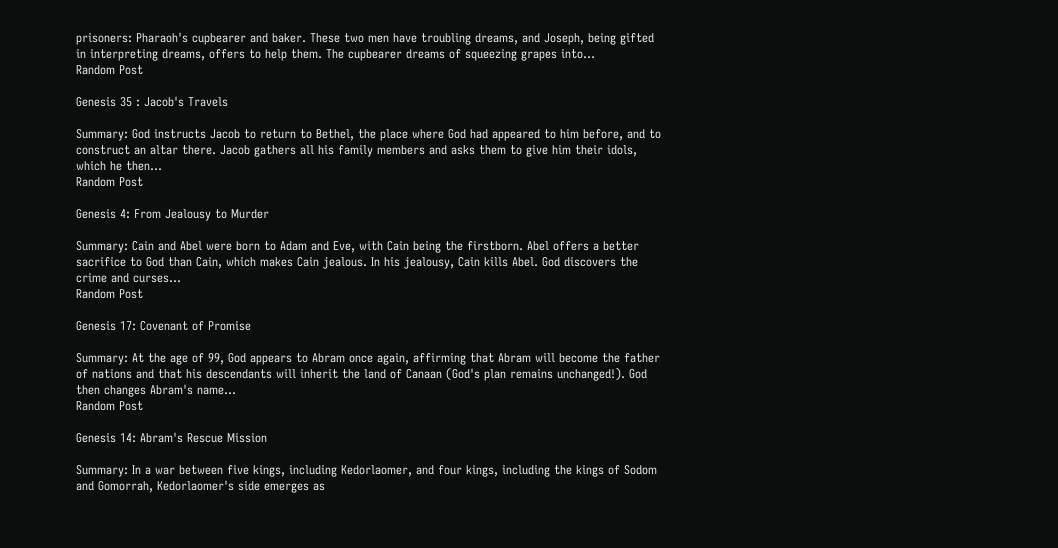prisoners: Pharaoh's cupbearer and baker. These two men have troubling dreams, and Joseph, being gifted in interpreting dreams, offers to help them. The cupbearer dreams of squeezing grapes into…
Random Post

Genesis 35 : Jacob's Travels

Summary: God instructs Jacob to return to Bethel, the place where God had appeared to him before, and to construct an altar there. Jacob gathers all his family members and asks them to give him their idols, which he then…
Random Post

Genesis 4: From Jealousy to Murder

Summary: Cain and Abel were born to Adam and Eve, with Cain being the firstborn. Abel offers a better sacrifice to God than Cain, which makes Cain jealous. In his jealousy, Cain kills Abel. God discovers the crime and curses…
Random Post

Genesis 17: Covenant of Promise

Summary: At the age of 99, God appears to Abram once again, affirming that Abram will become the father of nations and that his descendants will inherit the land of Canaan (God's plan remains unchanged!). God then changes Abram's name…
Random Post

Genesis 14: Abram's Rescue Mission

Summary: In a war between five kings, including Kedorlaomer, and four kings, including the kings of Sodom and Gomorrah, Kedorlaomer's side emerges as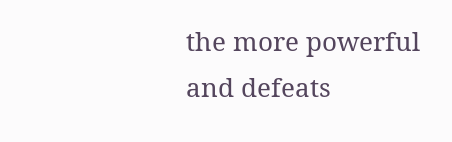the more powerful and defeats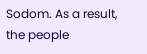Sodom. As a result, the people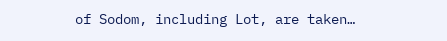of Sodom, including Lot, are taken…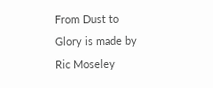From Dust to Glory is made by Ric Moseley